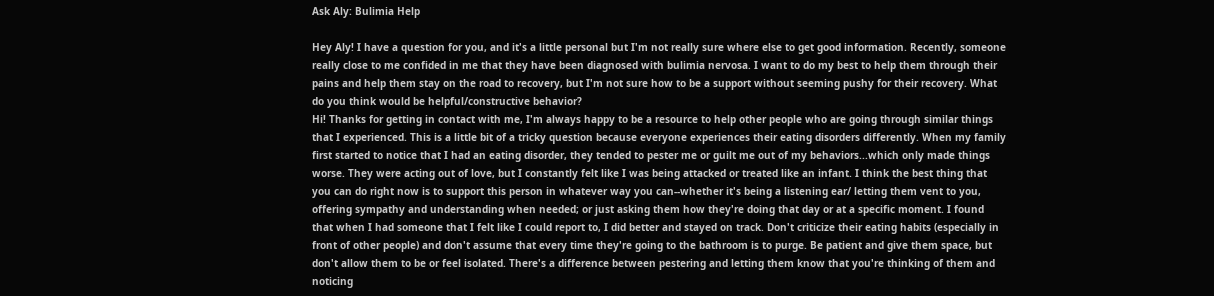Ask Aly: Bulimia Help

Hey Aly! I have a question for you, and it's a little personal but I'm not really sure where else to get good information. Recently, someone really close to me confided in me that they have been diagnosed with bulimia nervosa. I want to do my best to help them through their pains and help them stay on the road to recovery, but I'm not sure how to be a support without seeming pushy for their recovery. What do you think would be helpful/constructive behavior?
Hi! Thanks for getting in contact with me, I'm always happy to be a resource to help other people who are going through similar things that I experienced. This is a little bit of a tricky question because everyone experiences their eating disorders differently. When my family first started to notice that I had an eating disorder, they tended to pester me or guilt me out of my behaviors...which only made things worse. They were acting out of love, but I constantly felt like I was being attacked or treated like an infant. I think the best thing that you can do right now is to support this person in whatever way you can--whether it's being a listening ear/ letting them vent to you, offering sympathy and understanding when needed; or just asking them how they're doing that day or at a specific moment. I found that when I had someone that I felt like I could report to, I did better and stayed on track. Don't criticize their eating habits (especially in front of other people) and don't assume that every time they're going to the bathroom is to purge. Be patient and give them space, but don't allow them to be or feel isolated. There's a difference between pestering and letting them know that you're thinking of them and noticing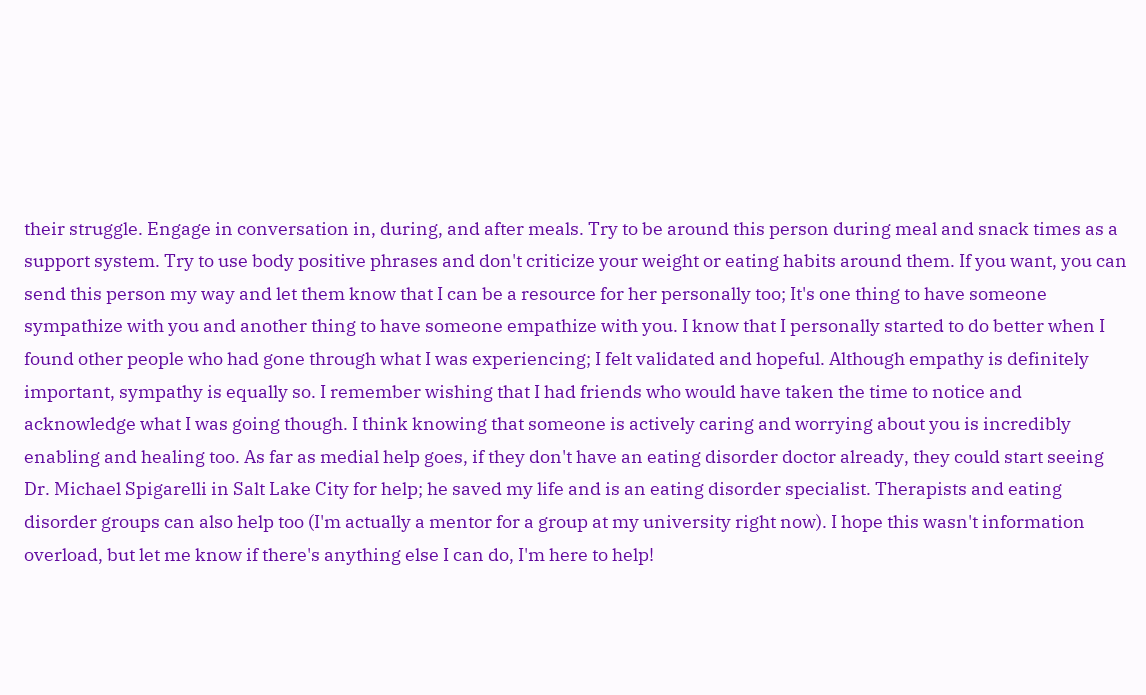their struggle. Engage in conversation in, during, and after meals. Try to be around this person during meal and snack times as a support system. Try to use body positive phrases and don't criticize your weight or eating habits around them. If you want, you can send this person my way and let them know that I can be a resource for her personally too; It's one thing to have someone sympathize with you and another thing to have someone empathize with you. I know that I personally started to do better when I found other people who had gone through what I was experiencing; I felt validated and hopeful. Although empathy is definitely important, sympathy is equally so. I remember wishing that I had friends who would have taken the time to notice and acknowledge what I was going though. I think knowing that someone is actively caring and worrying about you is incredibly enabling and healing too. As far as medial help goes, if they don't have an eating disorder doctor already, they could start seeing Dr. Michael Spigarelli in Salt Lake City for help; he saved my life and is an eating disorder specialist. Therapists and eating disorder groups can also help too (I'm actually a mentor for a group at my university right now). I hope this wasn't information overload, but let me know if there's anything else I can do, I'm here to help!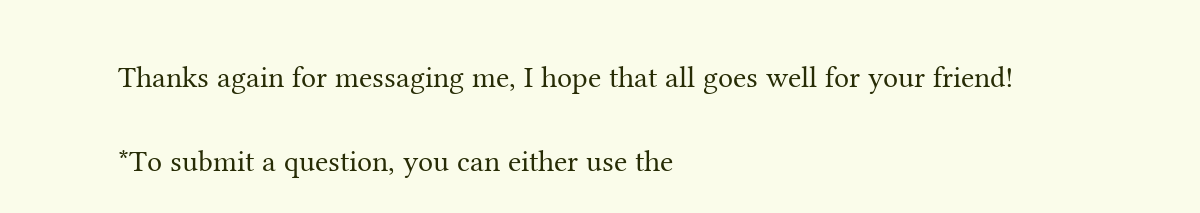Thanks again for messaging me, I hope that all goes well for your friend!

*To submit a question, you can either use the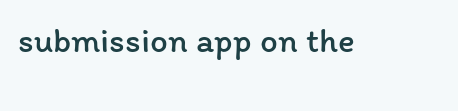submission app on the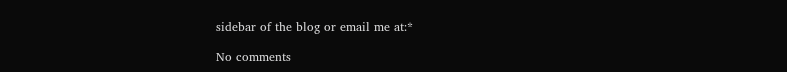sidebar of the blog or email me at:*

No comments